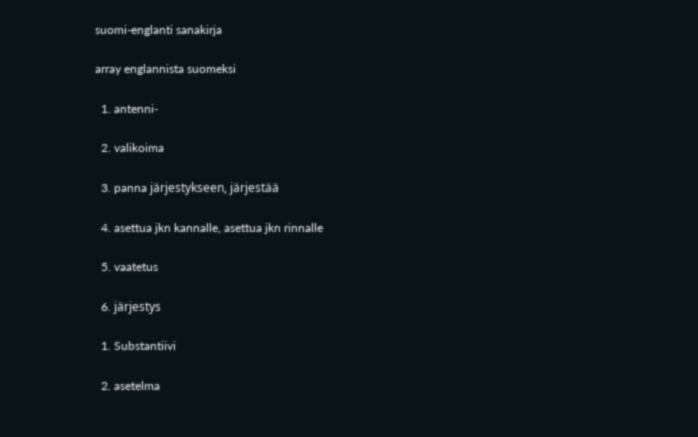suomi-englanti sanakirja

array englannista suomeksi

  1. antenni-

  2. valikoima

  3. panna järjestykseen, järjestää

  4. asettua jkn kannalle, asettua jkn rinnalle

  5. vaatetus

  6. järjestys

  1. Substantiivi

  2. asetelma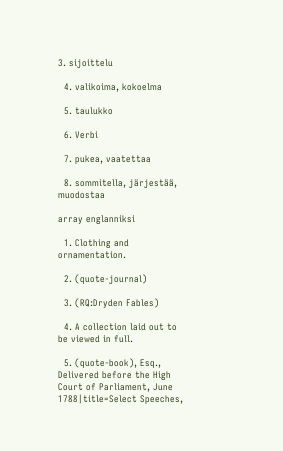3. sijoittelu

  4. valikoima, kokoelma

  5. taulukko

  6. Verbi

  7. pukea, vaatettaa

  8. sommitella, järjestää, muodostaa

array englanniksi

  1. Clothing and ornamentation.

  2. (quote-journal)

  3. (RQ:Dryden Fables)

  4. A collection laid out to be viewed in full.

  5. (quote-book), Esq., Delivered before the High Court of Parliament, June 1788|title=Select Speeches,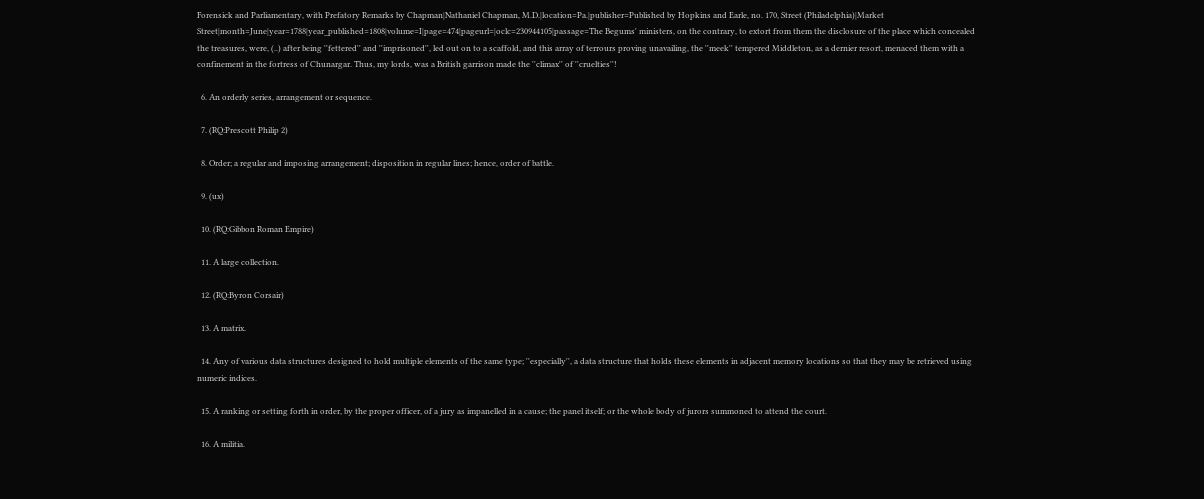Forensick and Parliamentary, with Prefatory Remarks by Chapman|Nathaniel Chapman, M.D.|location=Pa.|publisher=Published by Hopkins and Earle, no. 170, Street (Philadelphia)|Market Street|month=June|year=1788|year_published=1808|volume=I|page=474|pageurl=|oclc=230944105|passage=The Begums' ministers, on the contrary, to extort from them the disclosure of the place which concealed the treasures, were, (..) after being ''fettered'' and ''imprisoned'', led out on to a scaffold, and this array of terrours proving unavailing, the ''meek'' tempered Middleton, as a dernier resort, menaced them with a confinement in the fortress of Chunargar. Thus, my lords, was a British garrison made the ''climax'' of ''cruelties''!

  6. An orderly series, arrangement or sequence.

  7. (RQ:Prescott Philip 2)

  8. Order; a regular and imposing arrangement; disposition in regular lines; hence, order of battle.

  9. (ux)

  10. (RQ:Gibbon Roman Empire)

  11. A large collection.

  12. (RQ:Byron Corsair)

  13. A matrix.

  14. Any of various data structures designed to hold multiple elements of the same type; ''especially'', a data structure that holds these elements in adjacent memory locations so that they may be retrieved using numeric indices.

  15. A ranking or setting forth in order, by the proper officer, of a jury as impanelled in a cause; the panel itself; or the whole body of jurors summoned to attend the court.

  16. A militia.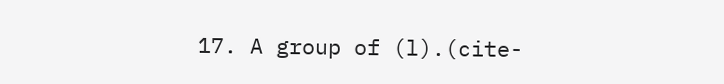17. A group of (l).(cite-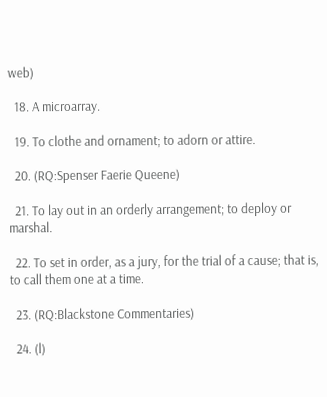web)

  18. A microarray.

  19. To clothe and ornament; to adorn or attire.

  20. (RQ:Spenser Faerie Queene)

  21. To lay out in an orderly arrangement; to deploy or marshal.

  22. To set in order, as a jury, for the trial of a cause; that is, to call them one at a time.

  23. (RQ:Blackstone Commentaries)

  24. (l)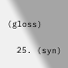(gloss)

  25. (syn)